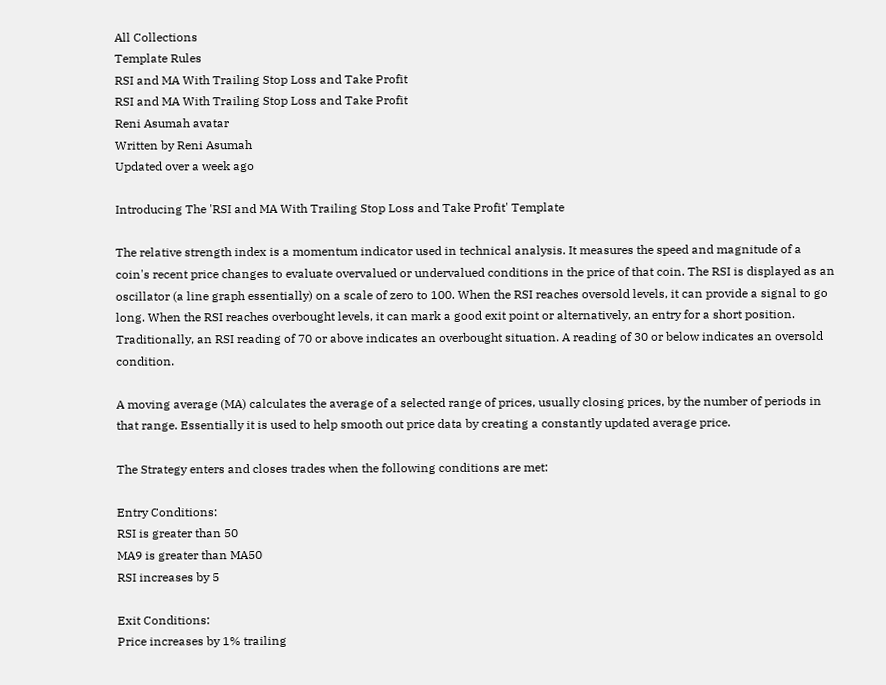All Collections
Template Rules
RSI and MA With Trailing Stop Loss and Take Profit
RSI and MA With Trailing Stop Loss and Take Profit
Reni Asumah avatar
Written by Reni Asumah
Updated over a week ago

Introducing The 'RSI and MA With Trailing Stop Loss and Take Profit' Template

The relative strength index is a momentum indicator used in technical analysis. It measures the speed and magnitude of a coin's recent price changes to evaluate overvalued or undervalued conditions in the price of that coin. The RSI is displayed as an oscillator (a line graph essentially) on a scale of zero to 100. When the RSI reaches oversold levels, it can provide a signal to go long. When the RSI reaches overbought levels, it can mark a good exit point or alternatively, an entry for a short position. Traditionally, an RSI reading of 70 or above indicates an overbought situation. A reading of 30 or below indicates an oversold condition.

A moving average (MA) calculates the average of a selected range of prices, usually closing prices, by the number of periods in that range. Essentially it is used to help smooth out price data by creating a constantly updated average price.

The Strategy enters and closes trades when the following conditions are met:

Entry Conditions:
RSI is greater than 50
MA9 is greater than MA50
RSI increases by 5

Exit Conditions:
Price increases by 1% trailing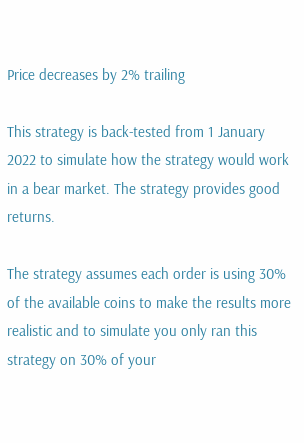Price decreases by 2% trailing

This strategy is back-tested from 1 January 2022 to simulate how the strategy would work in a bear market. The strategy provides good returns.

The strategy assumes each order is using 30% of the available coins to make the results more realistic and to simulate you only ran this strategy on 30% of your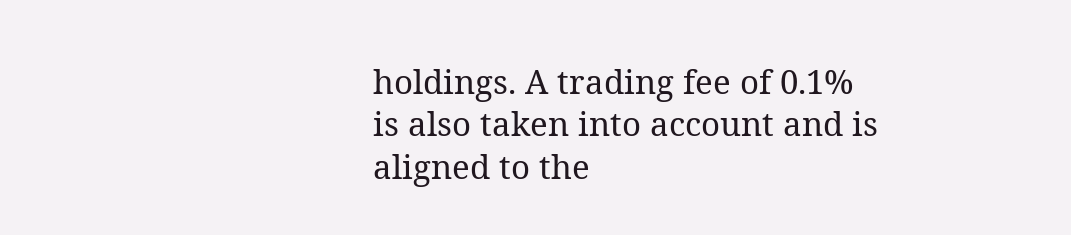holdings. A trading fee of 0.1% is also taken into account and is aligned to the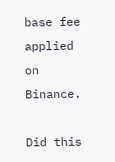base fee applied on Binance.

Did this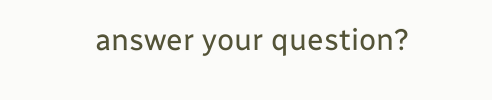answer your question?